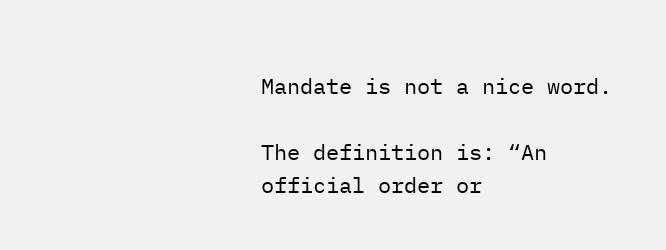Mandate is not a nice word.

The definition is: “An official order or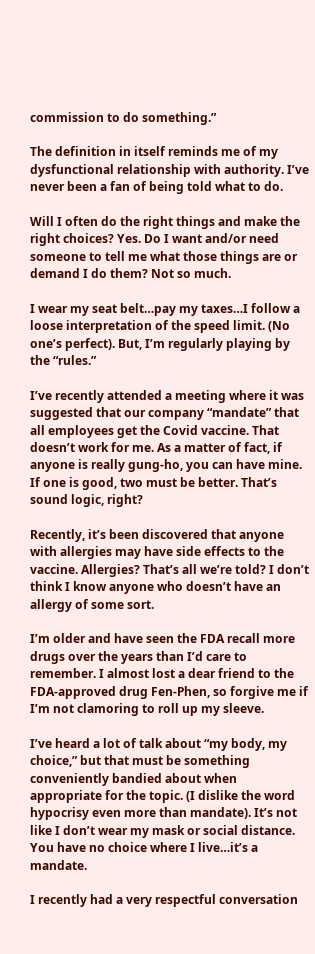commission to do something.”

The definition in itself reminds me of my dysfunctional relationship with authority. I’ve never been a fan of being told what to do.

Will I often do the right things and make the right choices? Yes. Do I want and/or need someone to tell me what those things are or demand I do them? Not so much.

I wear my seat belt…pay my taxes…I follow a loose interpretation of the speed limit. (No one’s perfect). But, I’m regularly playing by the “rules.”

I’ve recently attended a meeting where it was suggested that our company “mandate” that all employees get the Covid vaccine. That doesn’t work for me. As a matter of fact, if anyone is really gung-ho, you can have mine. If one is good, two must be better. That’s sound logic, right?

Recently, it’s been discovered that anyone with allergies may have side effects to the vaccine. Allergies? That’s all we’re told? I don’t think I know anyone who doesn’t have an allergy of some sort.

I’m older and have seen the FDA recall more drugs over the years than I’d care to remember. I almost lost a dear friend to the FDA-approved drug Fen-Phen, so forgive me if I’m not clamoring to roll up my sleeve.

I’ve heard a lot of talk about “my body, my choice,” but that must be something conveniently bandied about when appropriate for the topic. (I dislike the word hypocrisy even more than mandate). It’s not like I don’t wear my mask or social distance. You have no choice where I live…it’s a mandate.

I recently had a very respectful conversation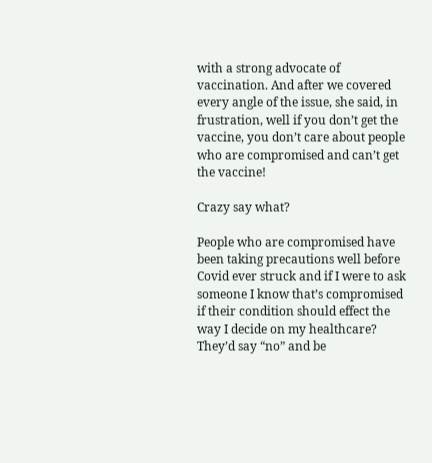with a strong advocate of vaccination. And after we covered every angle of the issue, she said, in frustration, well if you don’t get the vaccine, you don’t care about people who are compromised and can’t get the vaccine!

Crazy say what?

People who are compromised have been taking precautions well before Covid ever struck and if I were to ask someone I know that’s compromised if their condition should effect the way I decide on my healthcare? They’d say “no” and be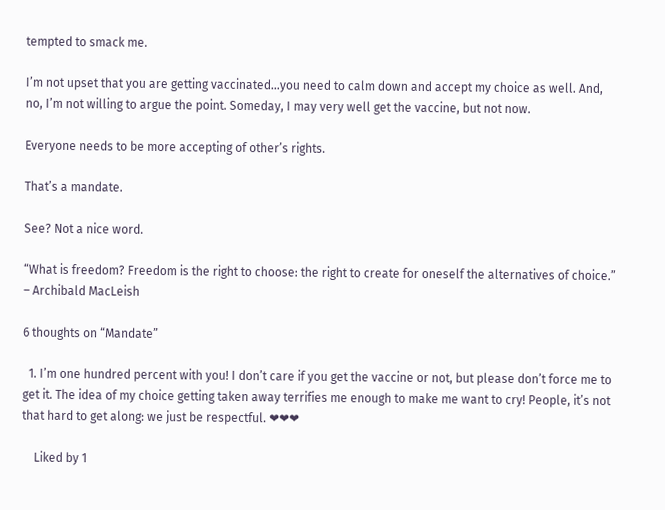tempted to smack me.

I’m not upset that you are getting vaccinated…you need to calm down and accept my choice as well. And, no, I’m not willing to argue the point. Someday, I may very well get the vaccine, but not now.

Everyone needs to be more accepting of other’s rights.

That’s a mandate.

See? Not a nice word.

“What is freedom? Freedom is the right to choose: the right to create for oneself the alternatives of choice.” – Archibald MacLeish

6 thoughts on “Mandate”

  1. I’m one hundred percent with you! I don’t care if you get the vaccine or not, but please don’t force me to get it. The idea of my choice getting taken away terrifies me enough to make me want to cry! People, it’s not that hard to get along: we just be respectful. ❤❤❤

    Liked by 1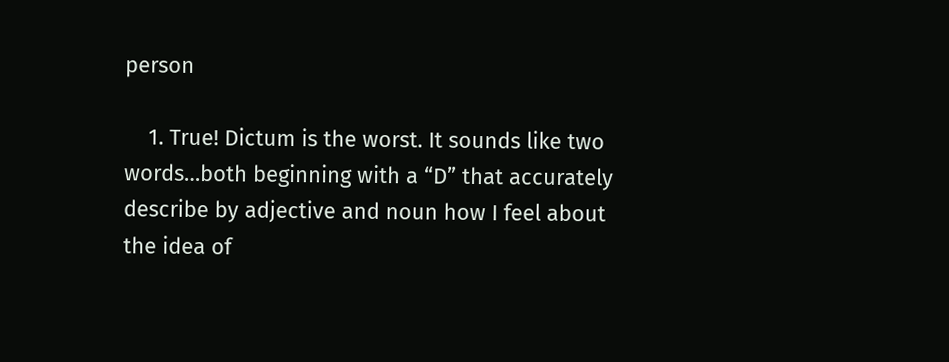person

    1. True! Dictum is the worst. It sounds like two words…both beginning with a “D” that accurately describe by adjective and noun how I feel about the idea of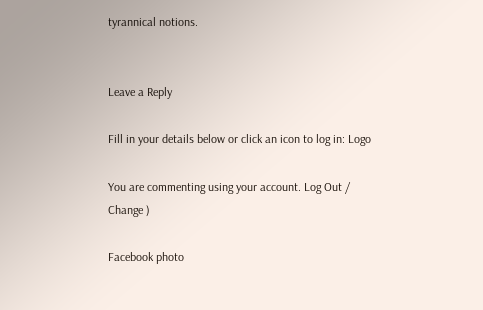tyrannical notions.


Leave a Reply

Fill in your details below or click an icon to log in: Logo

You are commenting using your account. Log Out /  Change )

Facebook photo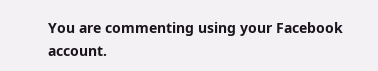You are commenting using your Facebook account.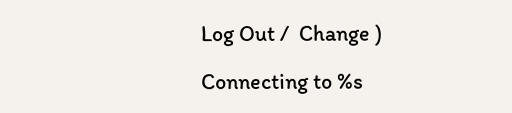Log Out /  Change )

Connecting to %s